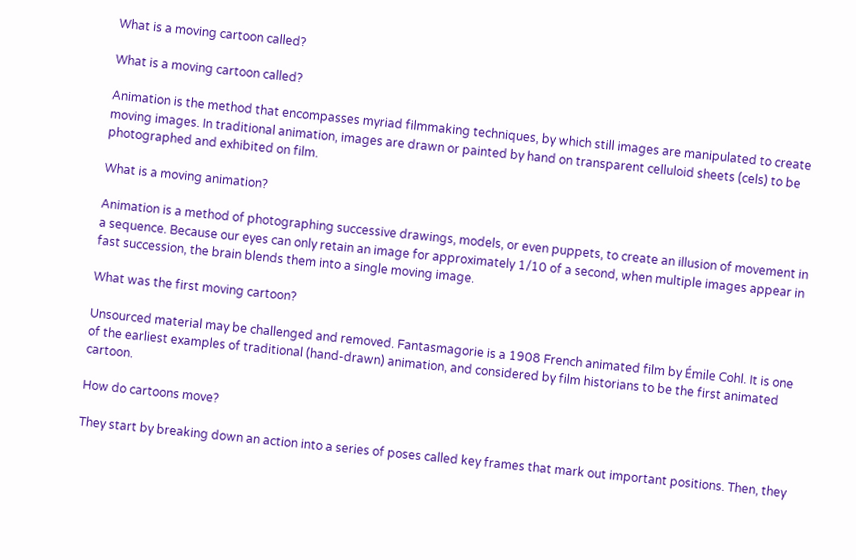What is a moving cartoon called?

What is a moving cartoon called?

Animation is the method that encompasses myriad filmmaking techniques, by which still images are manipulated to create moving images. In traditional animation, images are drawn or painted by hand on transparent celluloid sheets (cels) to be photographed and exhibited on film.

What is a moving animation?

Animation is a method of photographing successive drawings, models, or even puppets, to create an illusion of movement in a sequence. Because our eyes can only retain an image for approximately 1/10 of a second, when multiple images appear in fast succession, the brain blends them into a single moving image.

What was the first moving cartoon?

Unsourced material may be challenged and removed. Fantasmagorie is a 1908 French animated film by Émile Cohl. It is one of the earliest examples of traditional (hand-drawn) animation, and considered by film historians to be the first animated cartoon.

How do cartoons move?

They start by breaking down an action into a series of poses called key frames that mark out important positions. Then, they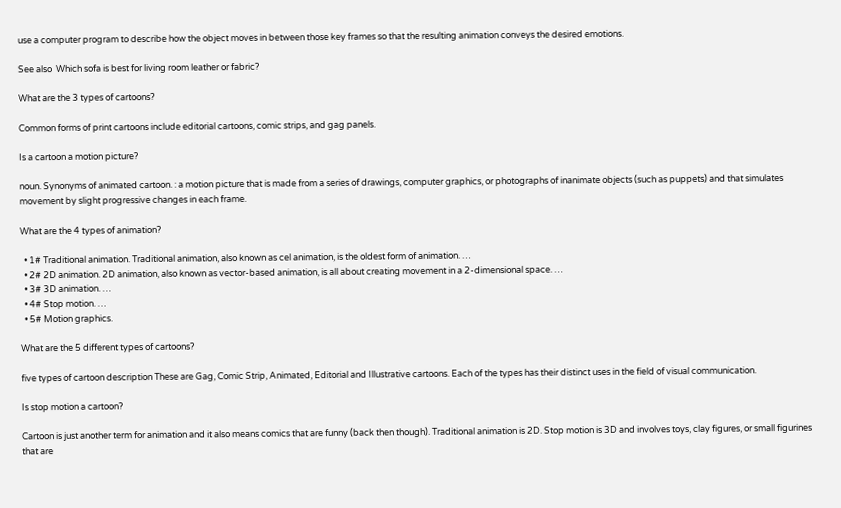use a computer program to describe how the object moves in between those key frames so that the resulting animation conveys the desired emotions.

See also  Which sofa is best for living room leather or fabric?

What are the 3 types of cartoons?

Common forms of print cartoons include editorial cartoons, comic strips, and gag panels.

Is a cartoon a motion picture?

noun. Synonyms of animated cartoon. : a motion picture that is made from a series of drawings, computer graphics, or photographs of inanimate objects (such as puppets) and that simulates movement by slight progressive changes in each frame.

What are the 4 types of animation?

  • 1# Traditional animation. Traditional animation, also known as cel animation, is the oldest form of animation. …
  • 2# 2D animation. 2D animation, also known as vector-based animation, is all about creating movement in a 2-dimensional space. …
  • 3# 3D animation. …
  • 4# Stop motion. …
  • 5# Motion graphics.

What are the 5 different types of cartoons?

five types of cartoon description These are Gag, Comic Strip, Animated, Editorial and Illustrative cartoons. Each of the types has their distinct uses in the field of visual communication.

Is stop motion a cartoon?

Cartoon is just another term for animation and it also means comics that are funny (back then though). Traditional animation is 2D. Stop motion is 3D and involves toys, clay figures, or small figurines that are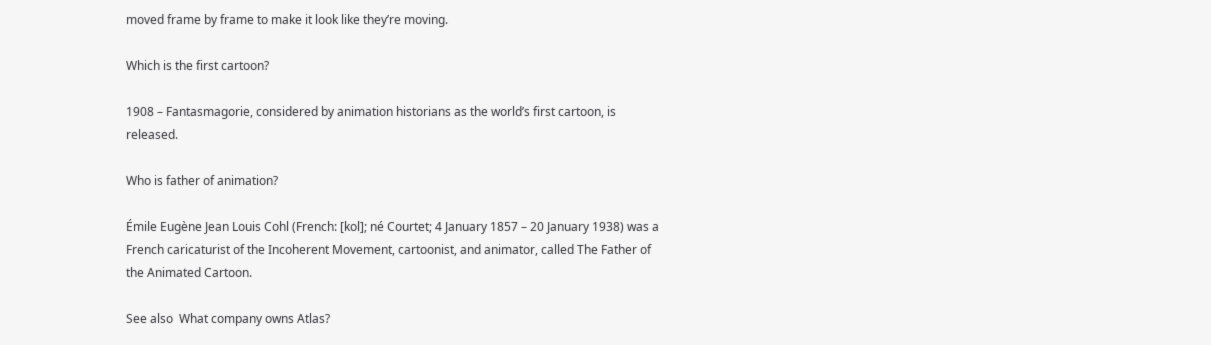moved frame by frame to make it look like they’re moving.

Which is the first cartoon?

1908 – Fantasmagorie, considered by animation historians as the world’s first cartoon, is released.

Who is father of animation?

Émile Eugène Jean Louis Cohl (French: [kol]; né Courtet; 4 January 1857 – 20 January 1938) was a French caricaturist of the Incoherent Movement, cartoonist, and animator, called The Father of the Animated Cartoon.

See also  What company owns Atlas?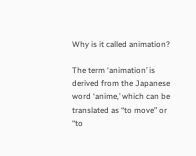Why is it called animation?

The term ‘animation’ is derived from the Japanese word ‘anime,’ which can be translated as “to move” or “to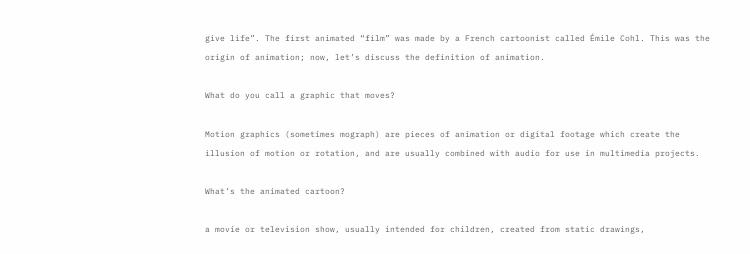give life”. The first animated “film” was made by a French cartoonist called Émile Cohl. This was the origin of animation; now, let’s discuss the definition of animation.

What do you call a graphic that moves?

Motion graphics (sometimes mograph) are pieces of animation or digital footage which create the illusion of motion or rotation, and are usually combined with audio for use in multimedia projects.

What’s the animated cartoon?

a movie or television show, usually intended for children, created from static drawings,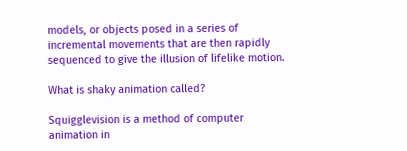models, or objects posed in a series of incremental movements that are then rapidly sequenced to give the illusion of lifelike motion.

What is shaky animation called?

Squigglevision is a method of computer animation in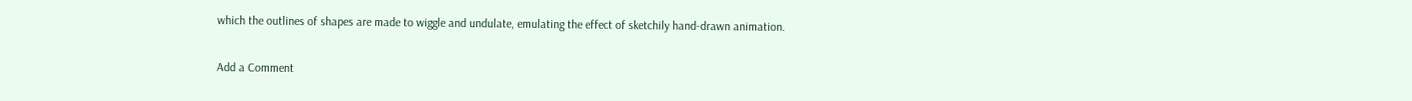which the outlines of shapes are made to wiggle and undulate, emulating the effect of sketchily hand-drawn animation.

Add a Comment